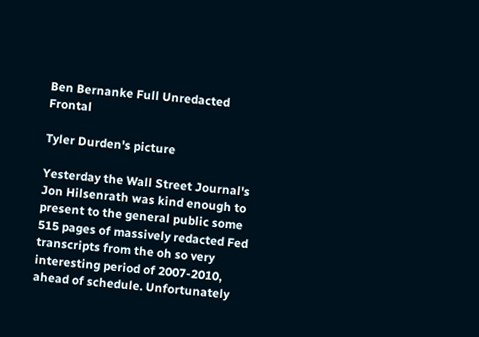Ben Bernanke Full Unredacted Frontal

Tyler Durden's picture

Yesterday the Wall Street Journal's Jon Hilsenrath was kind enough to present to the general public some 515 pages of massively redacted Fed transcripts from the oh so very interesting period of 2007-2010, ahead of schedule. Unfortunately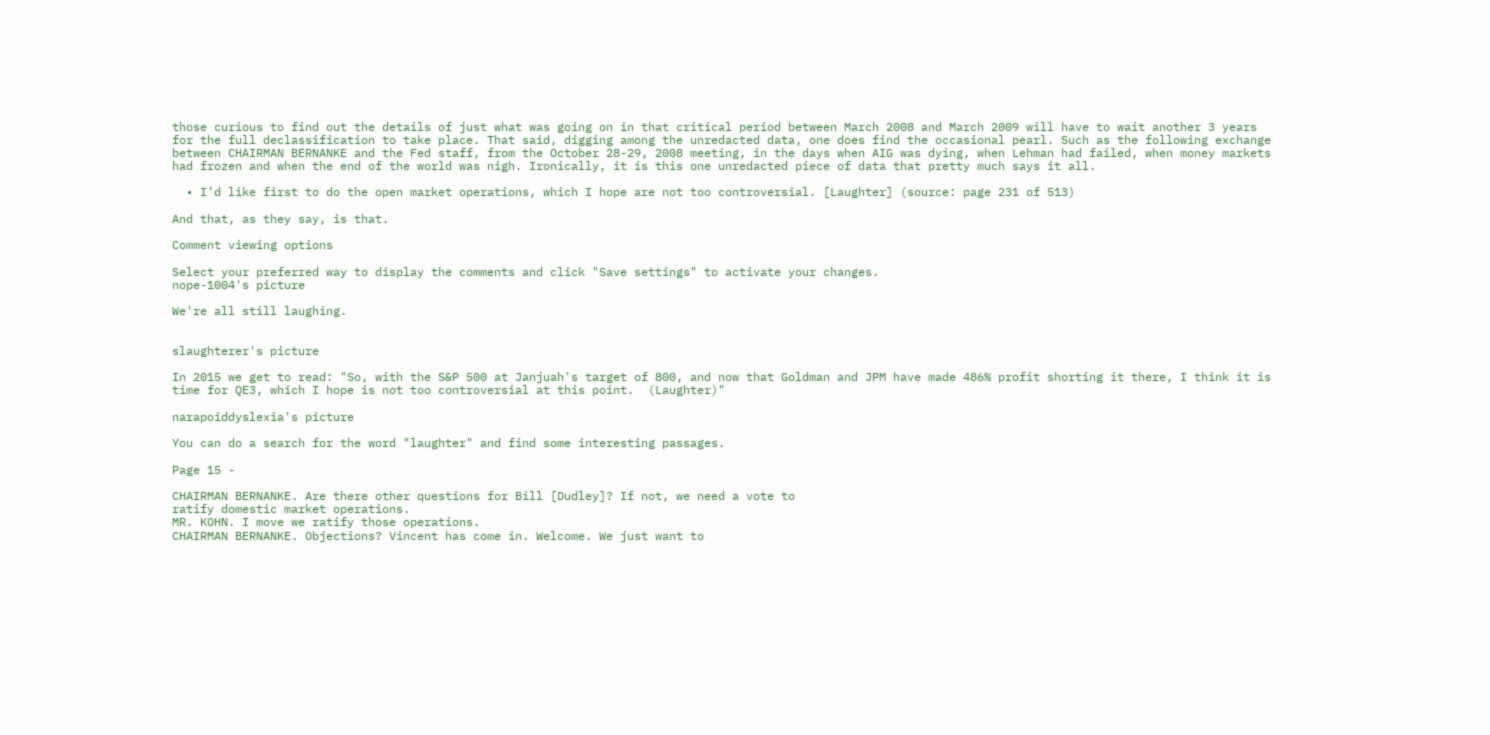those curious to find out the details of just what was going on in that critical period between March 2008 and March 2009 will have to wait another 3 years for the full declassification to take place. That said, digging among the unredacted data, one does find the occasional pearl. Such as the following exchange between CHAIRMAN BERNANKE and the Fed staff, from the October 28-29, 2008 meeting, in the days when AIG was dying, when Lehman had failed, when money markets had frozen and when the end of the world was nigh. Ironically, it is this one unredacted piece of data that pretty much says it all.

  • I’d like first to do the open market operations, which I hope are not too controversial. [Laughter] (source: page 231 of 513)

And that, as they say, is that.

Comment viewing options

Select your preferred way to display the comments and click "Save settings" to activate your changes.
nope-1004's picture

We're all still laughing.


slaughterer's picture

In 2015 we get to read: "So, with the S&P 500 at Janjuah's target of 800, and now that Goldman and JPM have made 486% profit shorting it there, I think it is time for QE3, which I hope is not too controversial at this point.  (Laughter)"

narapoiddyslexia's picture

You can do a search for the word "laughter" and find some interesting passages.

Page 15 -

CHAIRMAN BERNANKE. Are there other questions for Bill [Dudley]? If not, we need a vote to
ratify domestic market operations.
MR. KOHN. I move we ratify those operations.
CHAIRMAN BERNANKE. Objections? Vincent has come in. Welcome. We just want to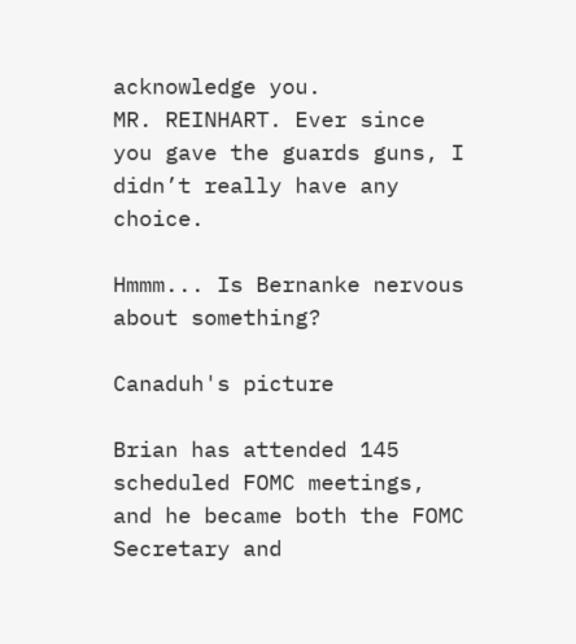acknowledge you.
MR. REINHART. Ever since you gave the guards guns, I didn’t really have any choice.

Hmmm... Is Bernanke nervous about something?

Canaduh's picture

Brian has attended 145 scheduled FOMC meetings, and he became both the FOMC Secretary and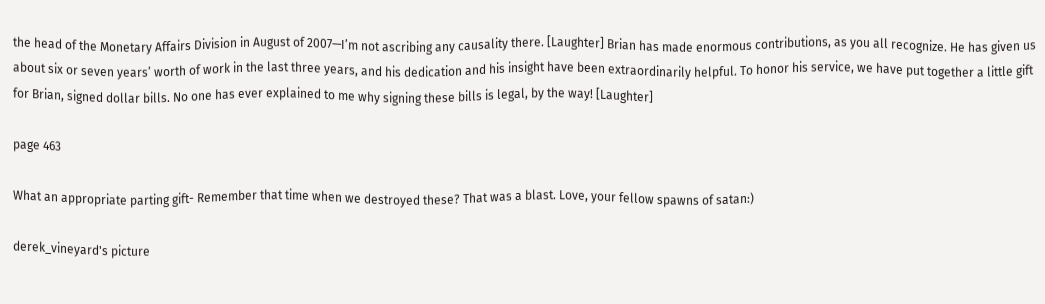the head of the Monetary Affairs Division in August of 2007—I’m not ascribing any causality there. [Laughter] Brian has made enormous contributions, as you all recognize. He has given us about six or seven years’ worth of work in the last three years, and his dedication and his insight have been extraordinarily helpful. To honor his service, we have put together a little gift for Brian, signed dollar bills. No one has ever explained to me why signing these bills is legal, by the way! [Laughter]

page 463

What an appropriate parting gift- Remember that time when we destroyed these? That was a blast. Love, your fellow spawns of satan:)

derek_vineyard's picture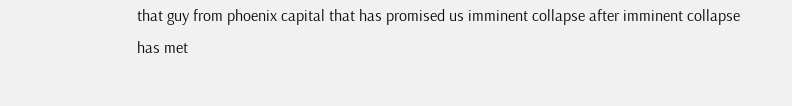that guy from phoenix capital that has promised us imminent collapse after imminent collapse has met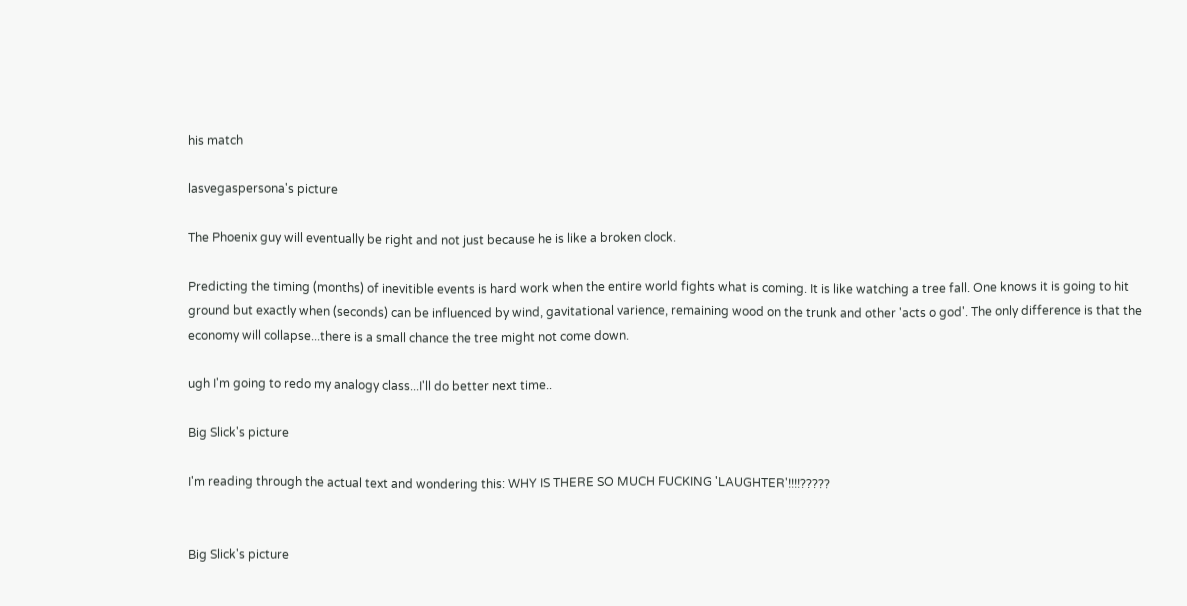his match

lasvegaspersona's picture

The Phoenix guy will eventually be right and not just because he is like a broken clock.

Predicting the timing (months) of inevitible events is hard work when the entire world fights what is coming. It is like watching a tree fall. One knows it is going to hit ground but exactly when (seconds) can be influenced by wind, gavitational varience, remaining wood on the trunk and other 'acts o god'. The only difference is that the economy will collapse...there is a small chance the tree might not come down.

ugh I'm going to redo my analogy class...I'll do better next time..

Big Slick's picture

I'm reading through the actual text and wondering this: WHY IS THERE SO MUCH FUCKING 'LAUGHTER'!!!!?????


Big Slick's picture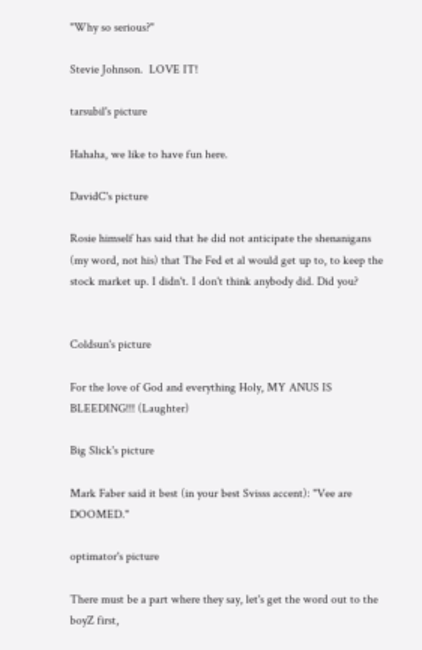"Why so serious?"

Stevie Johnson.  LOVE IT!

tarsubil's picture

Hahaha, we like to have fun here.

DavidC's picture

Rosie himself has said that he did not anticipate the shenanigans (my word, not his) that The Fed et al would get up to, to keep the stock market up. I didn't. I don't think anybody did. Did you?


Coldsun's picture

For the love of God and everything Holy, MY ANUS IS BLEEDING!!! (Laughter)

Big Slick's picture

Mark Faber said it best (in your best Svisss accent): "Vee are DOOMED."

optimator's picture

There must be a part where they say, let's get the word out to the boyZ first,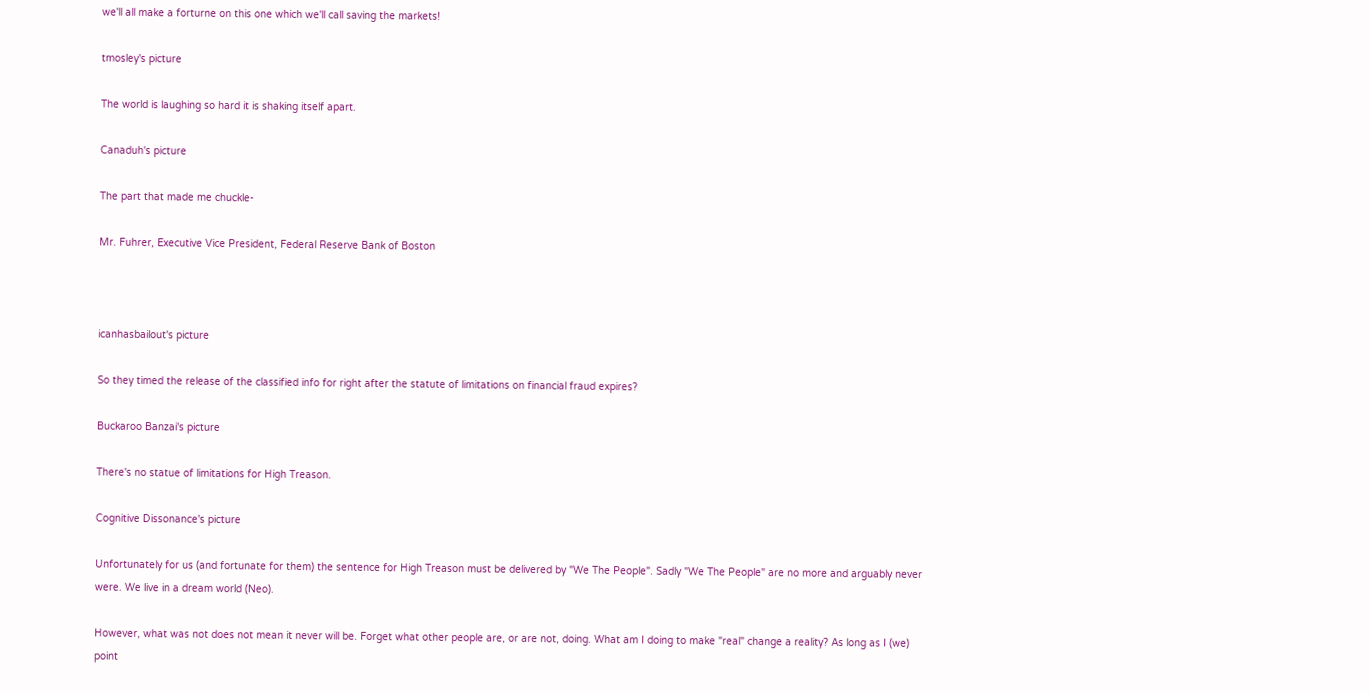we'll all make a forturne on this one which we'll call saving the markets!

tmosley's picture

The world is laughing so hard it is shaking itself apart.

Canaduh's picture

The part that made me chuckle-

Mr. Fuhrer, Executive Vice President, Federal Reserve Bank of Boston



icanhasbailout's picture

So they timed the release of the classified info for right after the statute of limitations on financial fraud expires?

Buckaroo Banzai's picture

There's no statue of limitations for High Treason.

Cognitive Dissonance's picture

Unfortunately for us (and fortunate for them) the sentence for High Treason must be delivered by "We The People". Sadly "We The People" are no more and arguably never were. We live in a dream world (Neo).

However, what was not does not mean it never will be. Forget what other people are, or are not, doing. What am I doing to make "real" change a reality? As long as I (we) point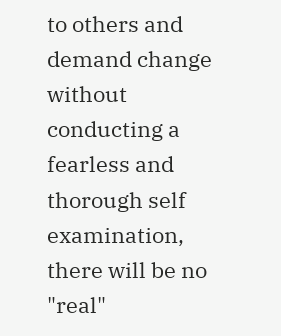to others and demand change without conducting a fearless and thorough self examination, there will be no "real"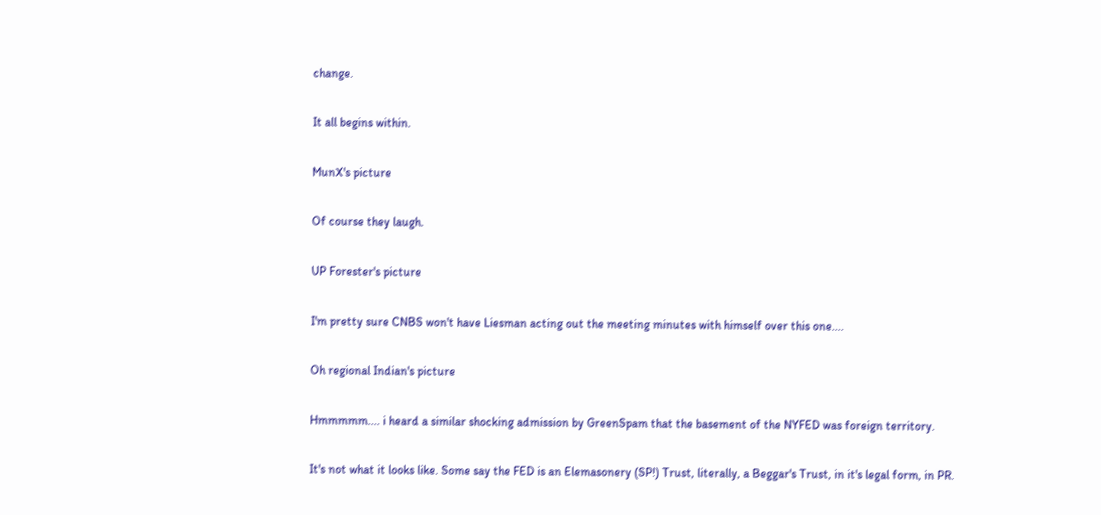change.

It all begins within.

MunX's picture

Of course they laugh.

UP Forester's picture

I'm pretty sure CNBS won't have Liesman acting out the meeting minutes with himself over this one....

Oh regional Indian's picture

Hmmmmm.... i heard a similar shocking admission by GreenSpam that the basement of the NYFED was foreign territory.

It's not what it looks like. Some say the FED is an Elemasonery (SP!) Trust, literally, a Beggar's Trust, in it's legal form, in PR.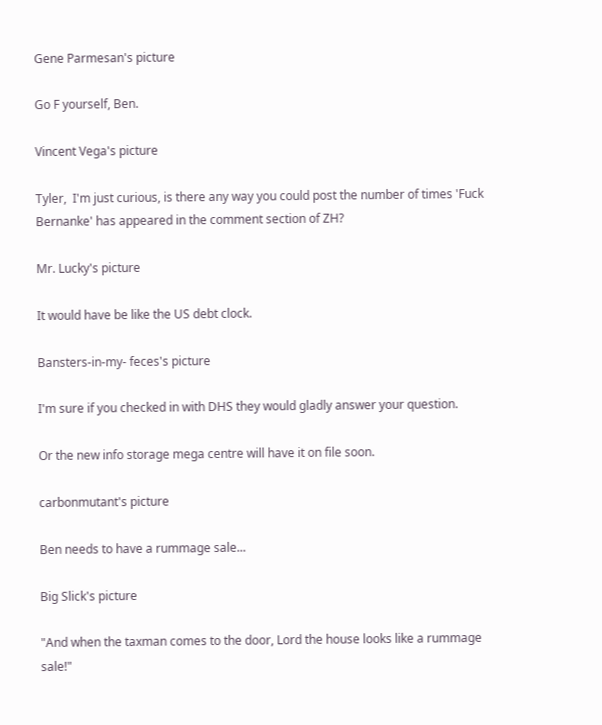Gene Parmesan's picture

Go F yourself, Ben.

Vincent Vega's picture

Tyler,  I'm just curious, is there any way you could post the number of times 'Fuck Bernanke' has appeared in the comment section of ZH?

Mr. Lucky's picture

It would have be like the US debt clock.

Bansters-in-my- feces's picture

I'm sure if you checked in with DHS they would gladly answer your question.

Or the new info storage mega centre will have it on file soon.

carbonmutant's picture

Ben needs to have a rummage sale...

Big Slick's picture

"And when the taxman comes to the door, Lord the house looks like a rummage sale!"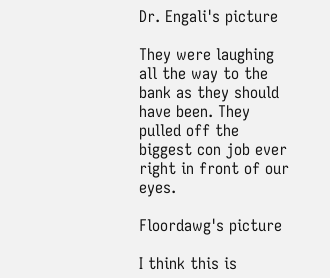Dr. Engali's picture

They were laughing all the way to the bank as they should have been. They pulled off the biggest con job ever right in front of our eyes.

Floordawg's picture

I think this is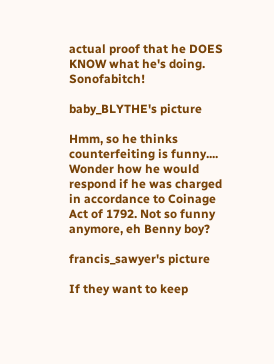actual proof that he DOES KNOW what he's doing. Sonofabitch!

baby_BLYTHE's picture

Hmm, so he thinks counterfeiting is funny.... Wonder how he would respond if he was charged in accordance to Coinage Act of 1792. Not so funny anymore, eh Benny boy?

francis_sawyer's picture

If they want to keep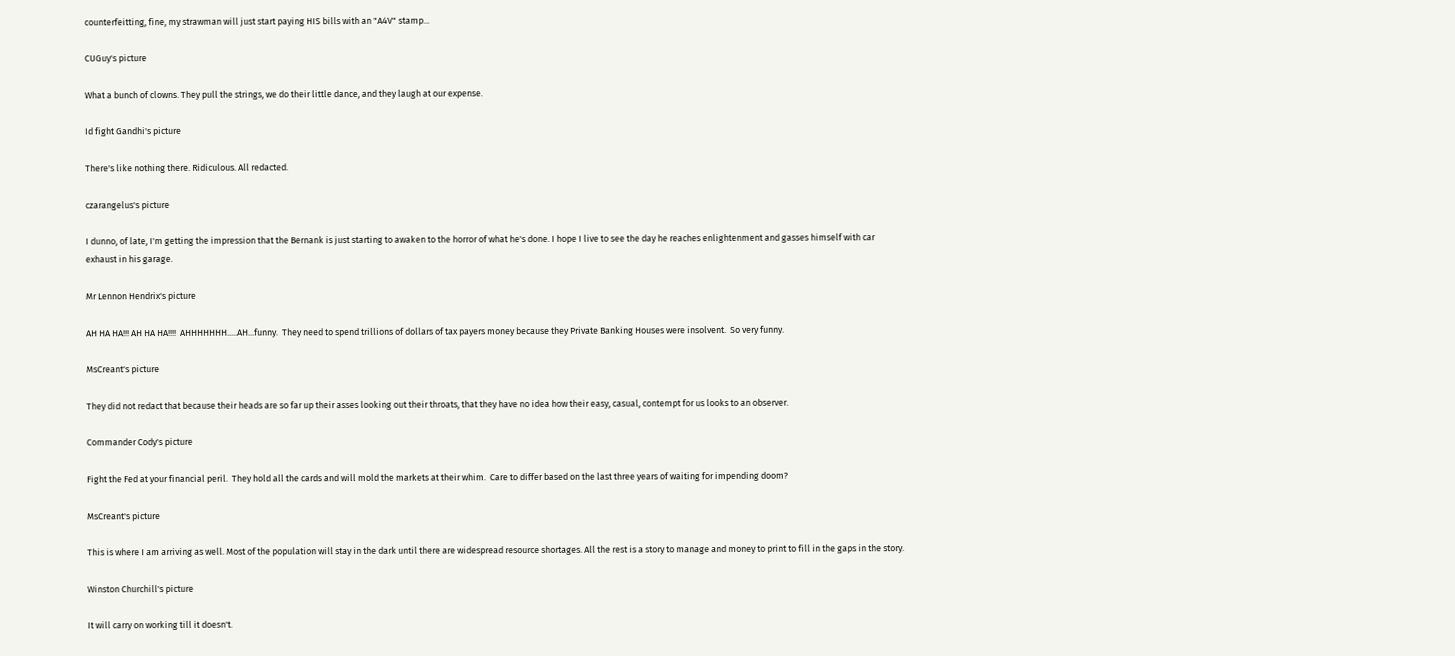counterfeitting, fine, my strawman will just start paying HIS bills with an "A4V" stamp...

CUGuy's picture

What a bunch of clowns. They pull the strings, we do their little dance, and they laugh at our expense.

Id fight Gandhi's picture

There's like nothing there. Ridiculous. All redacted.

czarangelus's picture

I dunno, of late, I'm getting the impression that the Bernank is just starting to awaken to the horror of what he's done. I hope I live to see the day he reaches enlightenment and gasses himself with car exhaust in his garage.

Mr Lennon Hendrix's picture

AH HA HA!!! AH HA HA!!!!  AHHHHHHH.....AH...funny.  They need to spend trillions of dollars of tax payers money because they Private Banking Houses were insolvent.  So very funny.

MsCreant's picture

They did not redact that because their heads are so far up their asses looking out their throats, that they have no idea how their easy, casual, contempt for us looks to an observer.

Commander Cody's picture

Fight the Fed at your financial peril.  They hold all the cards and will mold the markets at their whim.  Care to differ based on the last three years of waiting for impending doom?

MsCreant's picture

This is where I am arriving as well. Most of the population will stay in the dark until there are widespread resource shortages. All the rest is a story to manage and money to print to fill in the gaps in the story.

Winston Churchill's picture

It will carry on working till it doesn't.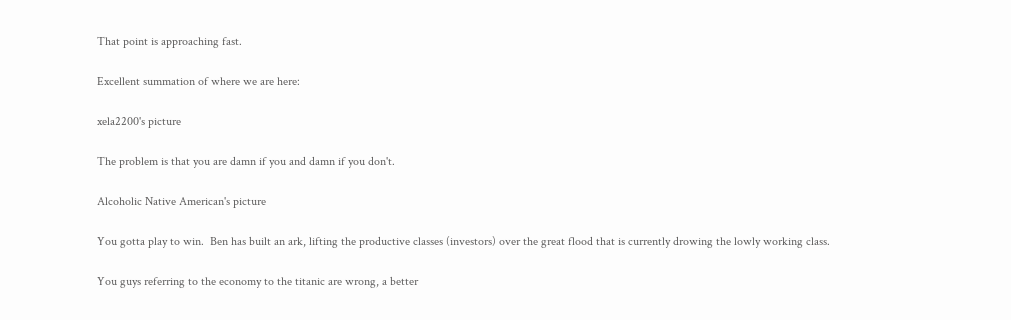That point is approaching fast.

Excellent summation of where we are here:

xela2200's picture

The problem is that you are damn if you and damn if you don't.

Alcoholic Native American's picture

You gotta play to win.  Ben has built an ark, lifting the productive classes (investors) over the great flood that is currently drowing the lowly working class.

You guys referring to the economy to the titanic are wrong, a better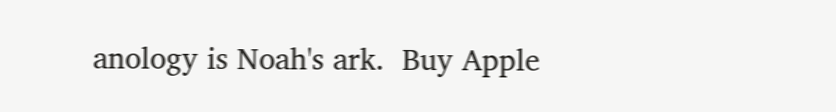anology is Noah's ark.  Buy Apple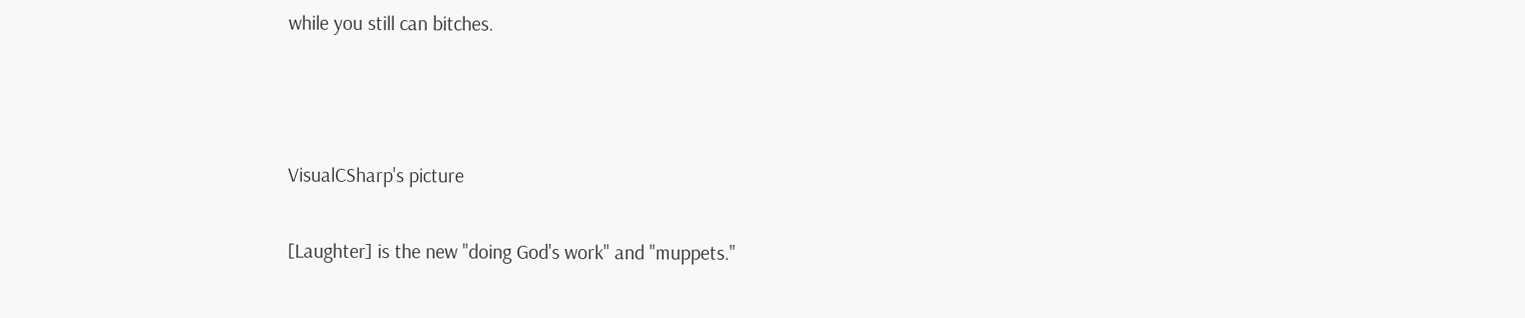while you still can bitches.



VisualCSharp's picture

[Laughter] is the new "doing God's work" and "muppets."